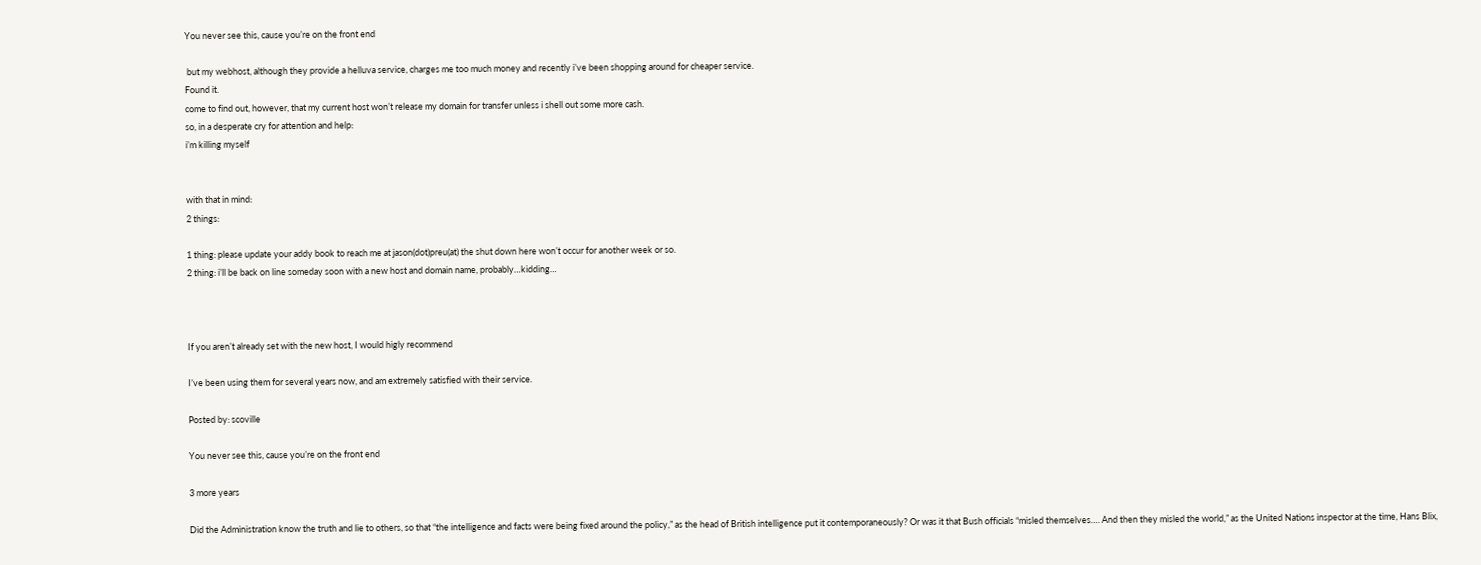You never see this, cause you’re on the front end

 but my webhost, although they provide a helluva service, charges me too much money and recently i’ve been shopping around for cheaper service.
Found it.
come to find out, however, that my current host won’t release my domain for transfer unless i shell out some more cash.
so, in a desperate cry for attention and help:
i’m killing myself


with that in mind:
2 things:

1 thing: please update your addy book to reach me at jason(dot)preu(at) the shut down here won’t occur for another week or so.
2 thing: i’ll be back on line someday soon with a new host and domain name, probably…kidding…



If you aren’t already set with the new host, I would higly recommend

I’ve been using them for several years now, and am extremely satisfied with their service.

Posted by: scoville

You never see this, cause you’re on the front end

3 more years

Did the Administration know the truth and lie to others, so that “the intelligence and facts were being fixed around the policy,” as the head of British intelligence put it contemporaneously? Or was it that Bush officials “misled themselves…. And then they misled the world,” as the United Nations inspector at the time, Hans Blix,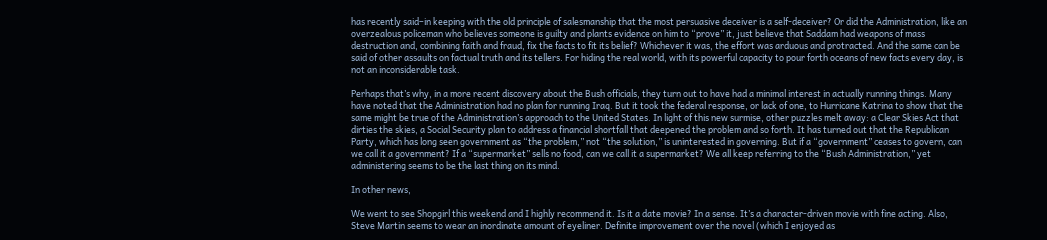has recently said–in keeping with the old principle of salesmanship that the most persuasive deceiver is a self-deceiver? Or did the Administration, like an overzealous policeman who believes someone is guilty and plants evidence on him to “prove” it, just believe that Saddam had weapons of mass destruction and, combining faith and fraud, fix the facts to fit its belief? Whichever it was, the effort was arduous and protracted. And the same can be said of other assaults on factual truth and its tellers. For hiding the real world, with its powerful capacity to pour forth oceans of new facts every day, is not an inconsiderable task.

Perhaps that’s why, in a more recent discovery about the Bush officials, they turn out to have had a minimal interest in actually running things. Many have noted that the Administration had no plan for running Iraq. But it took the federal response, or lack of one, to Hurricane Katrina to show that the same might be true of the Administration’s approach to the United States. In light of this new surmise, other puzzles melt away: a Clear Skies Act that dirties the skies, a Social Security plan to address a financial shortfall that deepened the problem and so forth. It has turned out that the Republican Party, which has long seen government as “the problem,” not “the solution,” is uninterested in governing. But if a “government” ceases to govern, can we call it a government? If a “supermarket” sells no food, can we call it a supermarket? We all keep referring to the “Bush Administration,” yet administering seems to be the last thing on its mind.

In other news,

We went to see Shopgirl this weekend and I highly recommend it. Is it a date movie? In a sense. It’s a character-driven movie with fine acting. Also, Steve Martin seems to wear an inordinate amount of eyeliner. Definite improvement over the novel (which I enjoyed as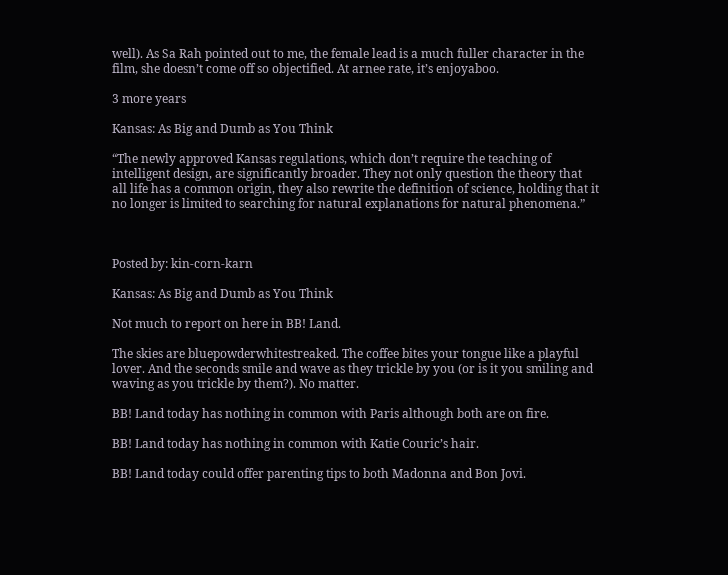well). As Sa Rah pointed out to me, the female lead is a much fuller character in the film, she doesn’t come off so objectified. At arnee rate, it’s enjoyaboo.

3 more years

Kansas: As Big and Dumb as You Think

“The newly approved Kansas regulations, which don’t require the teaching of intelligent design, are significantly broader. They not only question the theory that all life has a common origin, they also rewrite the definition of science, holding that it no longer is limited to searching for natural explanations for natural phenomena.”



Posted by: kin-corn-karn

Kansas: As Big and Dumb as You Think

Not much to report on here in BB! Land.

The skies are bluepowderwhitestreaked. The coffee bites your tongue like a playful lover. And the seconds smile and wave as they trickle by you (or is it you smiling and waving as you trickle by them?). No matter.

BB! Land today has nothing in common with Paris although both are on fire.

BB! Land today has nothing in common with Katie Couric’s hair.

BB! Land today could offer parenting tips to both Madonna and Bon Jovi.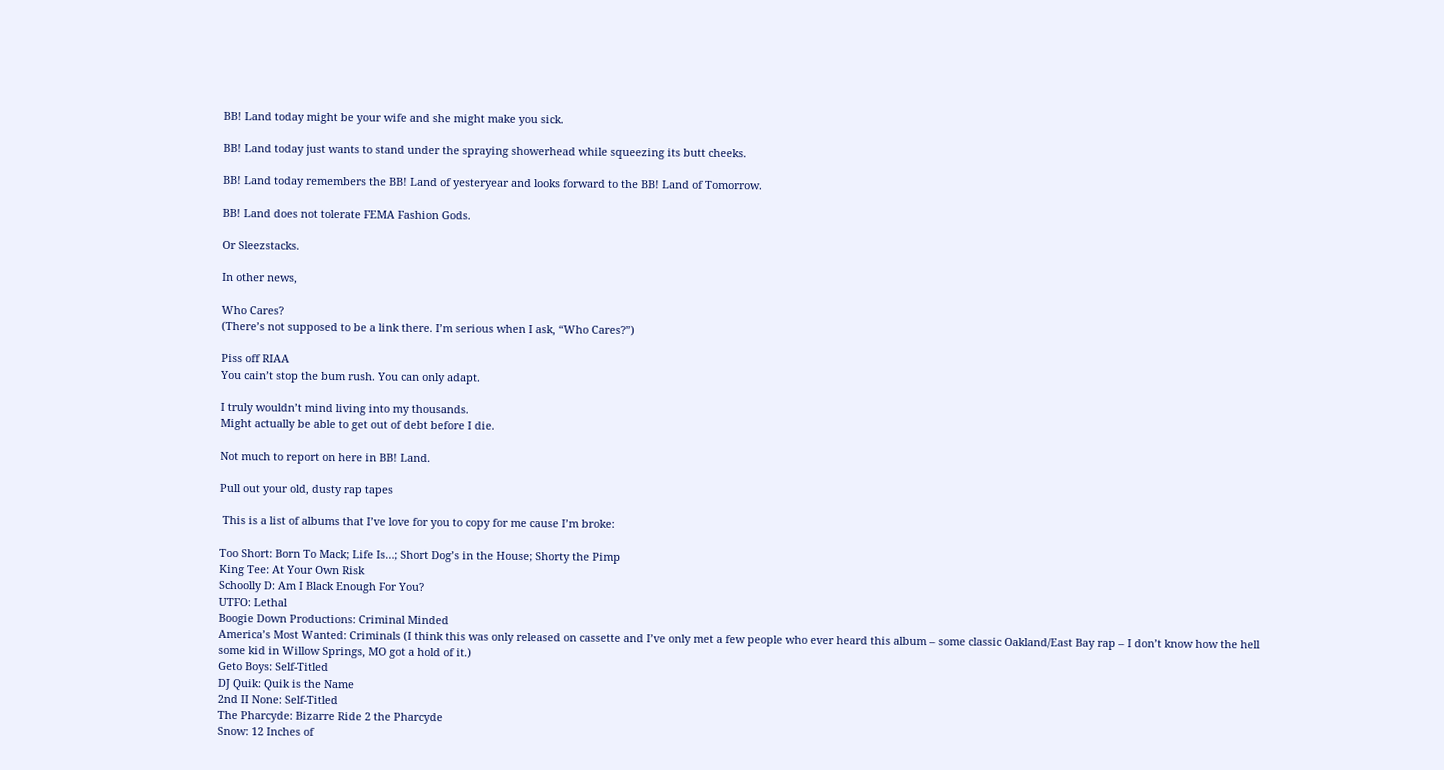BB! Land today might be your wife and she might make you sick.

BB! Land today just wants to stand under the spraying showerhead while squeezing its butt cheeks.

BB! Land today remembers the BB! Land of yesteryear and looks forward to the BB! Land of Tomorrow.

BB! Land does not tolerate FEMA Fashion Gods.

Or Sleezstacks.

In other news,

Who Cares?
(There’s not supposed to be a link there. I’m serious when I ask, “Who Cares?”)

Piss off RIAA
You cain’t stop the bum rush. You can only adapt.

I truly wouldn’t mind living into my thousands.
Might actually be able to get out of debt before I die.

Not much to report on here in BB! Land.

Pull out your old, dusty rap tapes

 This is a list of albums that I’ve love for you to copy for me cause I’m broke:

Too Short: Born To Mack; Life Is…; Short Dog’s in the House; Shorty the Pimp
King Tee: At Your Own Risk
Schoolly D: Am I Black Enough For You?
UTFO: Lethal
Boogie Down Productions: Criminal Minded
America’s Most Wanted: Criminals (I think this was only released on cassette and I’ve only met a few people who ever heard this album – some classic Oakland/East Bay rap – I don’t know how the hell some kid in Willow Springs, MO got a hold of it.)
Geto Boys: Self-Titled
DJ Quik: Quik is the Name
2nd II None: Self-Titled
The Pharcyde: Bizarre Ride 2 the Pharcyde
Snow: 12 Inches of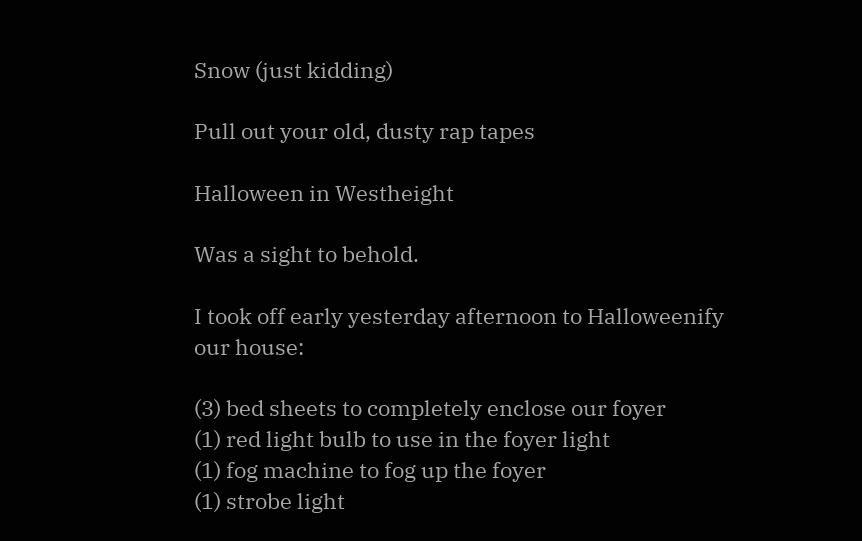Snow (just kidding)

Pull out your old, dusty rap tapes

Halloween in Westheight

Was a sight to behold.

I took off early yesterday afternoon to Halloweenify our house:

(3) bed sheets to completely enclose our foyer
(1) red light bulb to use in the foyer light
(1) fog machine to fog up the foyer
(1) strobe light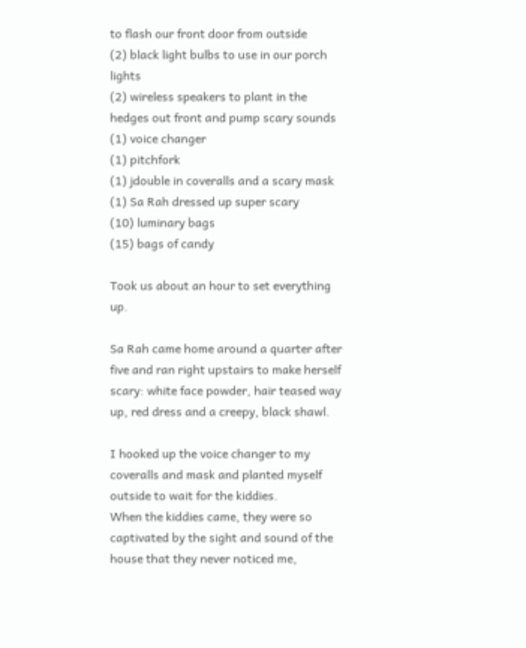to flash our front door from outside
(2) black light bulbs to use in our porch lights
(2) wireless speakers to plant in the hedges out front and pump scary sounds
(1) voice changer
(1) pitchfork
(1) jdouble in coveralls and a scary mask
(1) Sa Rah dressed up super scary
(10) luminary bags
(15) bags of candy

Took us about an hour to set everything up.

Sa Rah came home around a quarter after five and ran right upstairs to make herself scary: white face powder, hair teased way up, red dress and a creepy, black shawl.

I hooked up the voice changer to my coveralls and mask and planted myself outside to wait for the kiddies.
When the kiddies came, they were so captivated by the sight and sound of the house that they never noticed me,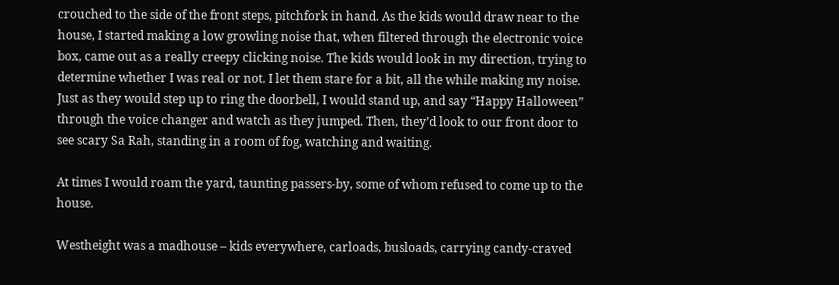crouched to the side of the front steps, pitchfork in hand. As the kids would draw near to the house, I started making a low growling noise that, when filtered through the electronic voice box, came out as a really creepy clicking noise. The kids would look in my direction, trying to determine whether I was real or not. I let them stare for a bit, all the while making my noise. Just as they would step up to ring the doorbell, I would stand up, and say “Happy Halloween” through the voice changer and watch as they jumped. Then, they’d look to our front door to see scary Sa Rah, standing in a room of fog, watching and waiting.

At times I would roam the yard, taunting passers-by, some of whom refused to come up to the house.

Westheight was a madhouse – kids everywhere, carloads, busloads, carrying candy-craved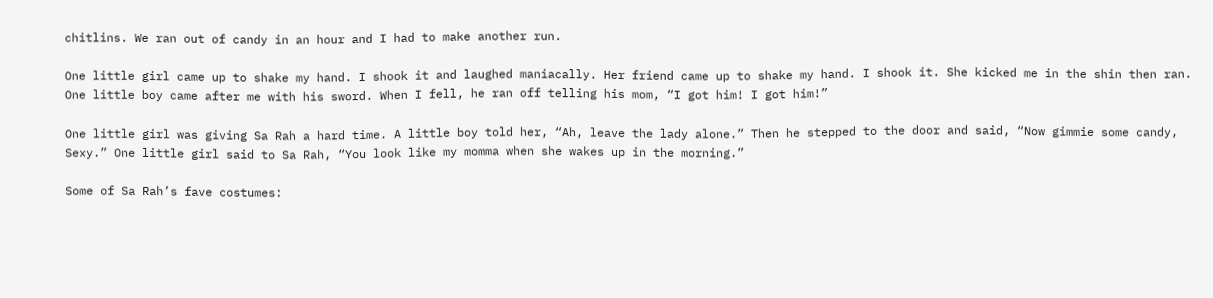chitlins. We ran out of candy in an hour and I had to make another run.

One little girl came up to shake my hand. I shook it and laughed maniacally. Her friend came up to shake my hand. I shook it. She kicked me in the shin then ran. One little boy came after me with his sword. When I fell, he ran off telling his mom, “I got him! I got him!”

One little girl was giving Sa Rah a hard time. A little boy told her, “Ah, leave the lady alone.” Then he stepped to the door and said, “Now gimmie some candy, Sexy.” One little girl said to Sa Rah, “You look like my momma when she wakes up in the morning.”

Some of Sa Rah’s fave costumes: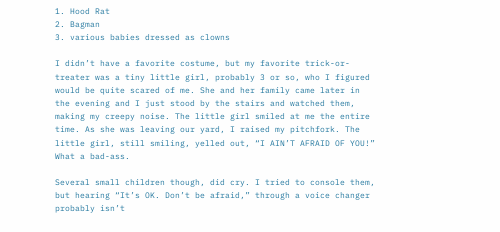1. Hood Rat
2. Bagman
3. various babies dressed as clowns

I didn’t have a favorite costume, but my favorite trick-or-treater was a tiny little girl, probably 3 or so, who I figured would be quite scared of me. She and her family came later in the evening and I just stood by the stairs and watched them, making my creepy noise. The little girl smiled at me the entire time. As she was leaving our yard, I raised my pitchfork. The little girl, still smiling, yelled out, “I AIN’T AFRAID OF YOU!” What a bad-ass.

Several small children though, did cry. I tried to console them, but hearing “It’s OK. Don’t be afraid,” through a voice changer probably isn’t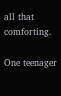all that comforting.

One teenager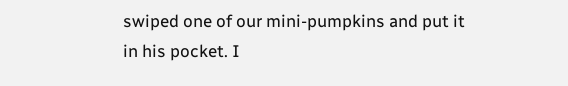swiped one of our mini-pumpkins and put it in his pocket. I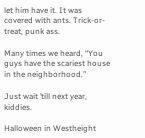let him have it. It was covered with ants. Trick-or-treat, punk ass.

Many times we heard, “You guys have the scariest house in the neighborhood.”

Just wait ’till next year, kiddies.

Halloween in Westheight